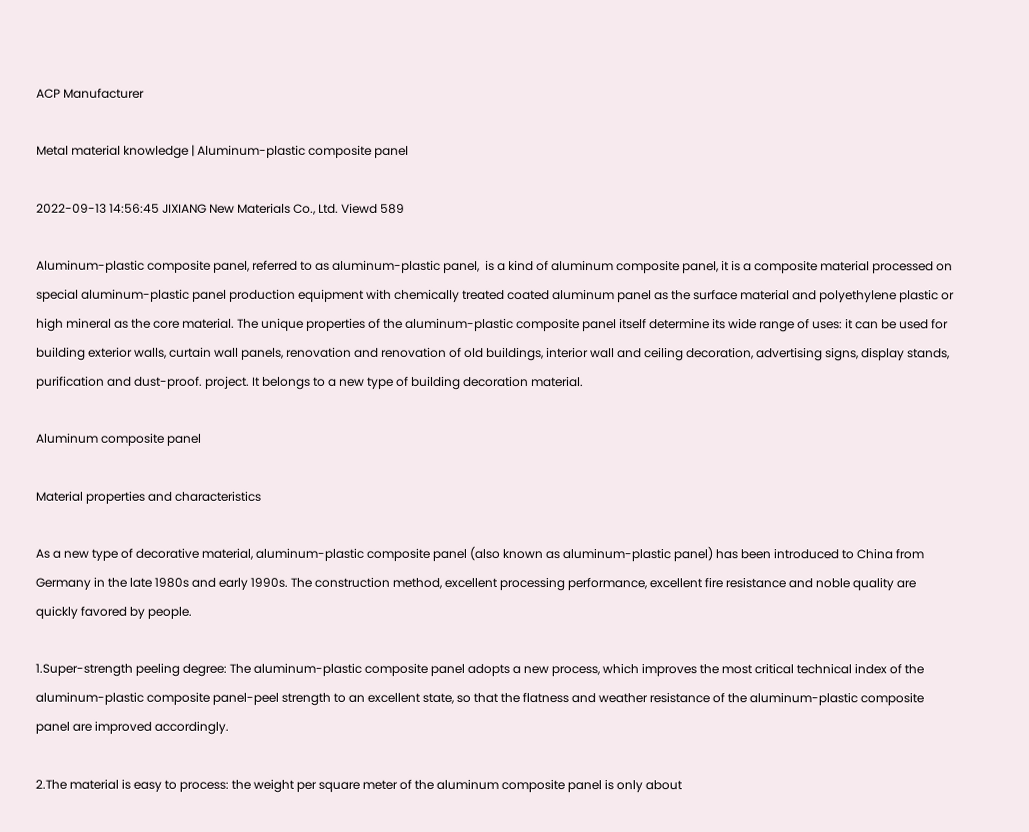ACP Manufacturer

Metal material knowledge | Aluminum-plastic composite panel

2022-09-13 14:56:45 JIXIANG New Materials Co., Ltd. Viewd 589

Aluminum-plastic composite panel, referred to as aluminum-plastic panel,  is a kind of aluminum composite panel, it is a composite material processed on special aluminum-plastic panel production equipment with chemically treated coated aluminum panel as the surface material and polyethylene plastic or high mineral as the core material. The unique properties of the aluminum-plastic composite panel itself determine its wide range of uses: it can be used for building exterior walls, curtain wall panels, renovation and renovation of old buildings, interior wall and ceiling decoration, advertising signs, display stands, purification and dust-proof. project. It belongs to a new type of building decoration material.

Aluminum composite panel

Material properties and characteristics

As a new type of decorative material, aluminum-plastic composite panel (also known as aluminum-plastic panel) has been introduced to China from Germany in the late 1980s and early 1990s. The construction method, excellent processing performance, excellent fire resistance and noble quality are quickly favored by people.

1.Super-strength peeling degree: The aluminum-plastic composite panel adopts a new process, which improves the most critical technical index of the aluminum-plastic composite panel-peel strength to an excellent state, so that the flatness and weather resistance of the aluminum-plastic composite panel are improved accordingly.

2.The material is easy to process: the weight per square meter of the aluminum composite panel is only about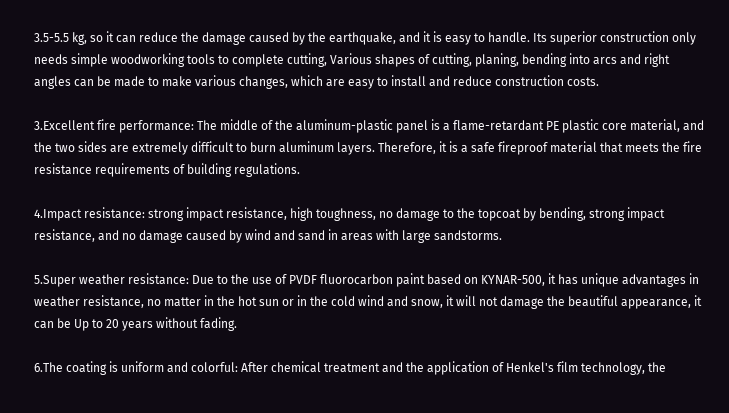3.5-5.5 kg, so it can reduce the damage caused by the earthquake, and it is easy to handle. Its superior construction only needs simple woodworking tools to complete cutting, Various shapes of cutting, planing, bending into arcs and right angles can be made to make various changes, which are easy to install and reduce construction costs.

3.Excellent fire performance: The middle of the aluminum-plastic panel is a flame-retardant PE plastic core material, and the two sides are extremely difficult to burn aluminum layers. Therefore, it is a safe fireproof material that meets the fire resistance requirements of building regulations.

4.Impact resistance: strong impact resistance, high toughness, no damage to the topcoat by bending, strong impact resistance, and no damage caused by wind and sand in areas with large sandstorms.

5.Super weather resistance: Due to the use of PVDF fluorocarbon paint based on KYNAR-500, it has unique advantages in weather resistance, no matter in the hot sun or in the cold wind and snow, it will not damage the beautiful appearance, it can be Up to 20 years without fading.

6.The coating is uniform and colorful: After chemical treatment and the application of Henkel's film technology, the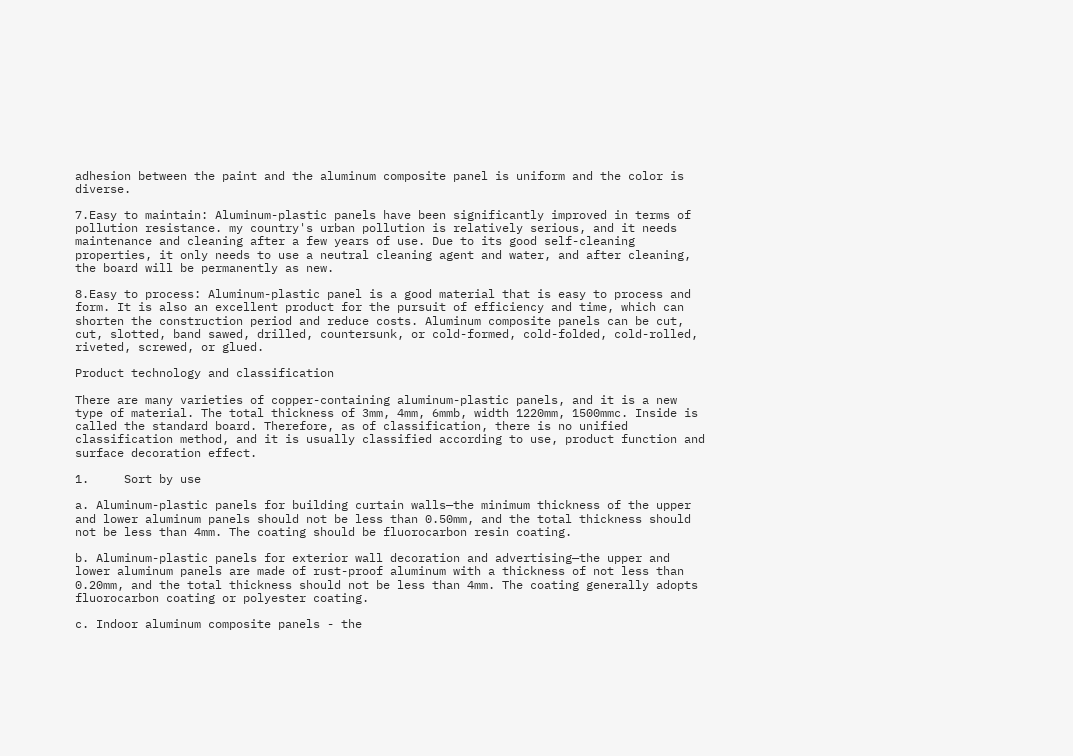adhesion between the paint and the aluminum composite panel is uniform and the color is diverse.

7.Easy to maintain: Aluminum-plastic panels have been significantly improved in terms of pollution resistance. my country's urban pollution is relatively serious, and it needs maintenance and cleaning after a few years of use. Due to its good self-cleaning properties, it only needs to use a neutral cleaning agent and water, and after cleaning, the board will be permanently as new.

8.Easy to process: Aluminum-plastic panel is a good material that is easy to process and form. It is also an excellent product for the pursuit of efficiency and time, which can shorten the construction period and reduce costs. Aluminum composite panels can be cut, cut, slotted, band sawed, drilled, countersunk, or cold-formed, cold-folded, cold-rolled, riveted, screwed, or glued.

Product technology and classification

There are many varieties of copper-containing aluminum-plastic panels, and it is a new type of material. The total thickness of 3mm, 4mm, 6mmb, width 1220mm, 1500mmc. Inside is called the standard board. Therefore, as of classification, there is no unified classification method, and it is usually classified according to use, product function and surface decoration effect.

1.     Sort by use

a. Aluminum-plastic panels for building curtain walls—the minimum thickness of the upper and lower aluminum panels should not be less than 0.50mm, and the total thickness should not be less than 4mm. The coating should be fluorocarbon resin coating.

b. Aluminum-plastic panels for exterior wall decoration and advertising—the upper and lower aluminum panels are made of rust-proof aluminum with a thickness of not less than 0.20mm, and the total thickness should not be less than 4mm. The coating generally adopts fluorocarbon coating or polyester coating.

c. Indoor aluminum composite panels - the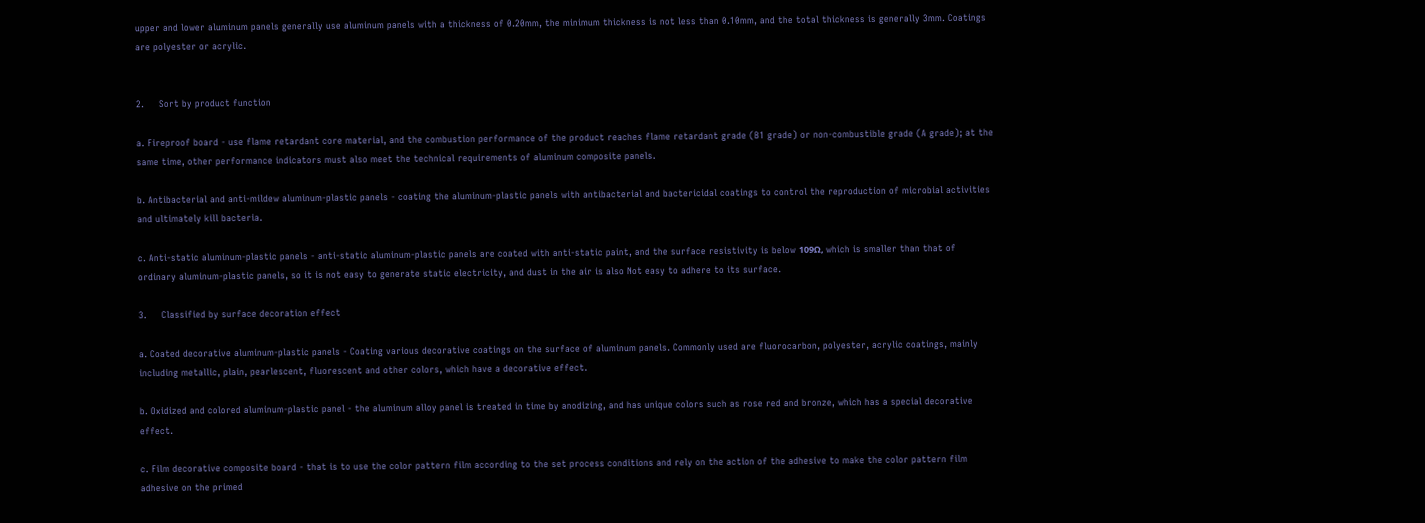upper and lower aluminum panels generally use aluminum panels with a thickness of 0.20mm, the minimum thickness is not less than 0.10mm, and the total thickness is generally 3mm. Coatings are polyester or acrylic.


2.     Sort by product function

a. Fireproof board - use flame retardant core material, and the combustion performance of the product reaches flame retardant grade (B1 grade) or non-combustible grade (A grade); at the same time, other performance indicators must also meet the technical requirements of aluminum composite panels.

b. Antibacterial and anti-mildew aluminum-plastic panels - coating the aluminum-plastic panels with antibacterial and bactericidal coatings to control the reproduction of microbial activities and ultimately kill bacteria.

c. Anti-static aluminum-plastic panels - anti-static aluminum-plastic panels are coated with anti-static paint, and the surface resistivity is below 109Ω, which is smaller than that of ordinary aluminum-plastic panels, so it is not easy to generate static electricity, and dust in the air is also Not easy to adhere to its surface.

3.     Classified by surface decoration effect

a. Coated decorative aluminum-plastic panels - Coating various decorative coatings on the surface of aluminum panels. Commonly used are fluorocarbon, polyester, acrylic coatings, mainly including metallic, plain, pearlescent, fluorescent and other colors, which have a decorative effect.

b. Oxidized and colored aluminum-plastic panel - the aluminum alloy panel is treated in time by anodizing, and has unique colors such as rose red and bronze, which has a special decorative effect.

c. Film decorative composite board - that is to use the color pattern film according to the set process conditions and rely on the action of the adhesive to make the color pattern film adhesive on the primed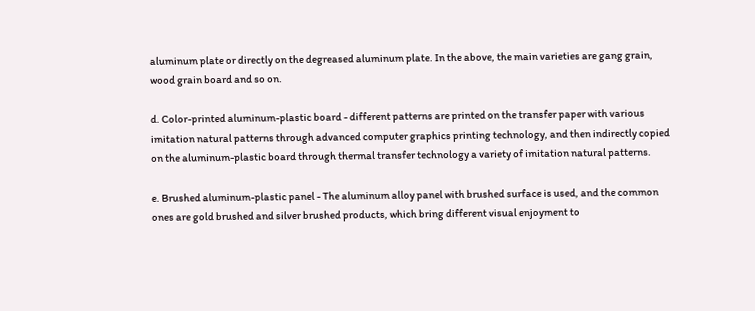aluminum plate or directly on the degreased aluminum plate. In the above, the main varieties are gang grain, wood grain board and so on.

d. Color-printed aluminum-plastic board - different patterns are printed on the transfer paper with various imitation natural patterns through advanced computer graphics printing technology, and then indirectly copied on the aluminum-plastic board through thermal transfer technology a variety of imitation natural patterns.

e. Brushed aluminum-plastic panel - The aluminum alloy panel with brushed surface is used, and the common ones are gold brushed and silver brushed products, which bring different visual enjoyment to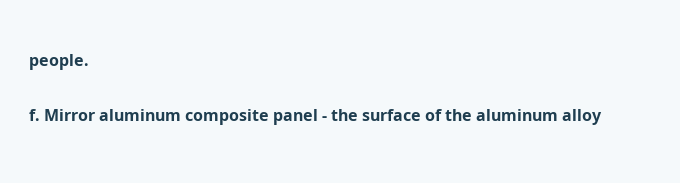people.

f. Mirror aluminum composite panel - the surface of the aluminum alloy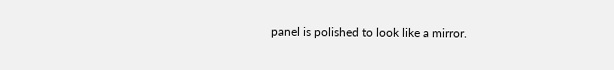panel is polished to look like a mirror.